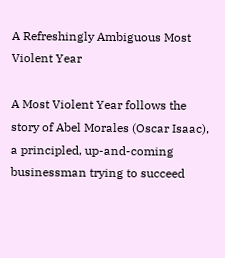A Refreshingly Ambiguous Most Violent Year

A Most Violent Year follows the story of Abel Morales (Oscar Isaac), a principled, up-and-coming businessman trying to succeed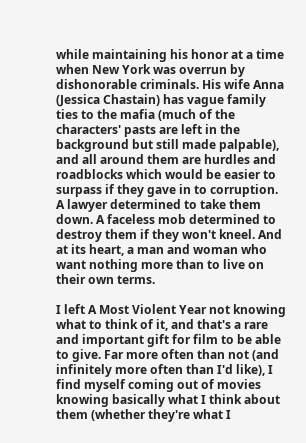while maintaining his honor at a time when New York was overrun by dishonorable criminals. His wife Anna (Jessica Chastain) has vague family ties to the mafia (much of the characters' pasts are left in the background but still made palpable), and all around them are hurdles and roadblocks which would be easier to surpass if they gave in to corruption. A lawyer determined to take them down. A faceless mob determined to destroy them if they won't kneel. And at its heart, a man and woman who want nothing more than to live on their own terms.

I left A Most Violent Year not knowing what to think of it, and that's a rare and important gift for film to be able to give. Far more often than not (and infinitely more often than I'd like), I find myself coming out of movies knowing basically what I think about them (whether they're what I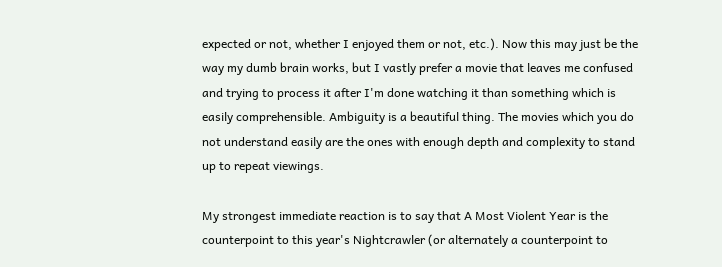expected or not, whether I enjoyed them or not, etc.). Now this may just be the way my dumb brain works, but I vastly prefer a movie that leaves me confused and trying to process it after I'm done watching it than something which is easily comprehensible. Ambiguity is a beautiful thing. The movies which you do not understand easily are the ones with enough depth and complexity to stand up to repeat viewings.

My strongest immediate reaction is to say that A Most Violent Year is the counterpoint to this year's Nightcrawler (or alternately a counterpoint to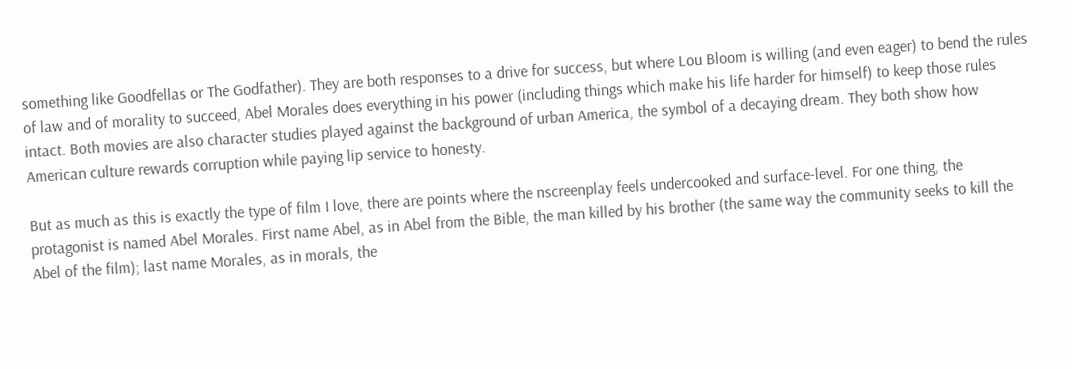something like Goodfellas or The Godfather). They are both responses to a drive for success, but where Lou Bloom is willing (and even eager) to bend the rules of law and of morality to succeed, Abel Morales does everything in his power (including things which make his life harder for himself) to keep those rules intact. Both movies are also character studies played against the background of urban America, the symbol of a decaying dream. They both show how American culture rewards corruption while paying lip service to honesty.

But as much as this is exactly the type of film I love, there are points where the nscreenplay feels undercooked and surface-level. For one thing, the protagonist is named Abel Morales. First name Abel, as in Abel from the Bible, the man killed by his brother (the same way the community seeks to kill the Abel of the film); last name Morales, as in morals, the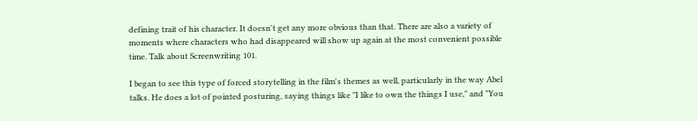defining trait of his character. It doesn't get any more obvious than that. There are also a variety of moments where characters who had disappeared will show up again at the most convenient possible time. Talk about Screenwriting 101.

I began to see this type of forced storytelling in the film's themes as well, particularly in the way Abel talks. He does a lot of pointed posturing, saying things like "I like to own the things I use," and "You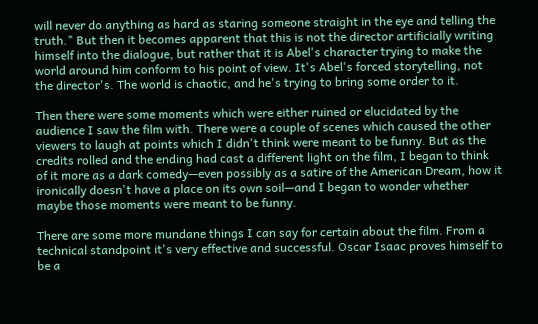will never do anything as hard as staring someone straight in the eye and telling the truth." But then it becomes apparent that this is not the director artificially writing himself into the dialogue, but rather that it is Abel's character trying to make the world around him conform to his point of view. It's Abel's forced storytelling, not the director's. The world is chaotic, and he's trying to bring some order to it.

Then there were some moments which were either ruined or elucidated by the audience I saw the film with. There were a couple of scenes which caused the other viewers to laugh at points which I didn't think were meant to be funny. But as the credits rolled and the ending had cast a different light on the film, I began to think of it more as a dark comedy—even possibly as a satire of the American Dream, how it ironically doesn't have a place on its own soil—and I began to wonder whether maybe those moments were meant to be funny.

There are some more mundane things I can say for certain about the film. From a technical standpoint it's very effective and successful. Oscar Isaac proves himself to be a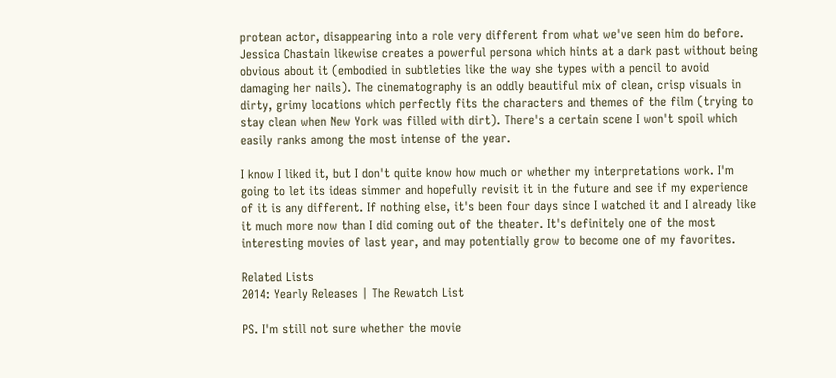protean actor, disappearing into a role very different from what we've seen him do before. Jessica Chastain likewise creates a powerful persona which hints at a dark past without being obvious about it (embodied in subtleties like the way she types with a pencil to avoid damaging her nails). The cinematography is an oddly beautiful mix of clean, crisp visuals in dirty, grimy locations which perfectly fits the characters and themes of the film (trying to stay clean when New York was filled with dirt). There's a certain scene I won't spoil which easily ranks among the most intense of the year.

I know I liked it, but I don't quite know how much or whether my interpretations work. I'm going to let its ideas simmer and hopefully revisit it in the future and see if my experience of it is any different. If nothing else, it's been four days since I watched it and I already like it much more now than I did coming out of the theater. It's definitely one of the most interesting movies of last year, and may potentially grow to become one of my favorites.

Related Lists
2014: Yearly Releases | The Rewatch List

PS. I'm still not sure whether the movie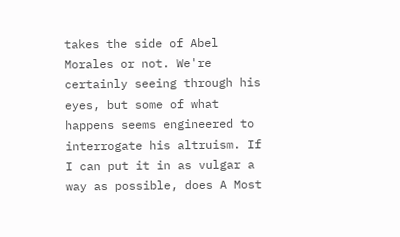takes the side of Abel Morales or not. We're certainly seeing through his eyes, but some of what happens seems engineered to interrogate his altruism. If I can put it in as vulgar a way as possible, does A Most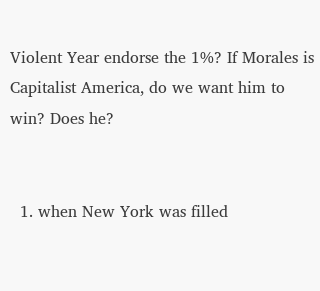Violent Year endorse the 1%? If Morales is Capitalist America, do we want him to win? Does he?


  1. when New York was filled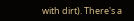with dirt). There's a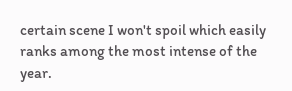certain scene I won't spoil which easily ranks among the most intense of the year.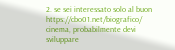2. se sei interessato solo al buon https://cbo01.net/biografico/ cinema, probabilmente devi sviluppare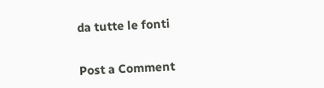da tutte le fonti


Post a Comment